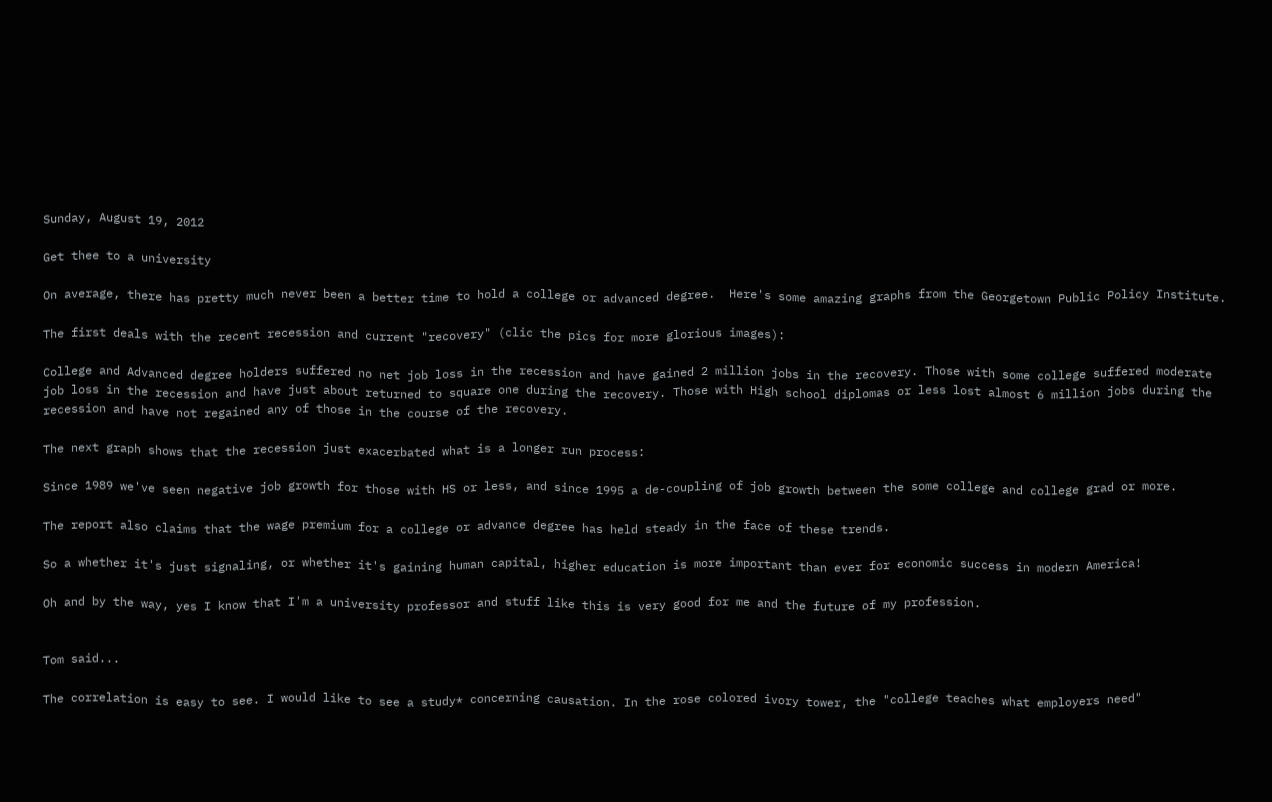Sunday, August 19, 2012

Get thee to a university

On average, there has pretty much never been a better time to hold a college or advanced degree.  Here's some amazing graphs from the Georgetown Public Policy Institute.

The first deals with the recent recession and current "recovery" (clic the pics for more glorious images):

College and Advanced degree holders suffered no net job loss in the recession and have gained 2 million jobs in the recovery. Those with some college suffered moderate job loss in the recession and have just about returned to square one during the recovery. Those with High school diplomas or less lost almost 6 million jobs during the recession and have not regained any of those in the course of the recovery.

The next graph shows that the recession just exacerbated what is a longer run process:

Since 1989 we've seen negative job growth for those with HS or less, and since 1995 a de-coupling of job growth between the some college and college grad or more.

The report also claims that the wage premium for a college or advance degree has held steady in the face of these trends.

So a whether it's just signaling, or whether it's gaining human capital, higher education is more important than ever for economic success in modern America!

Oh and by the way, yes I know that I'm a university professor and stuff like this is very good for me and the future of my profession.


Tom said...

The correlation is easy to see. I would like to see a study* concerning causation. In the rose colored ivory tower, the "college teaches what employers need"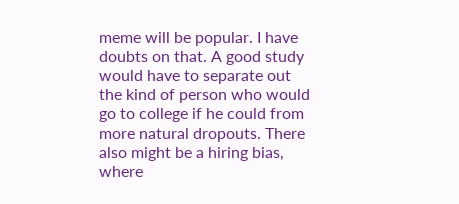meme will be popular. I have doubts on that. A good study would have to separate out the kind of person who would go to college if he could from more natural dropouts. There also might be a hiring bias, where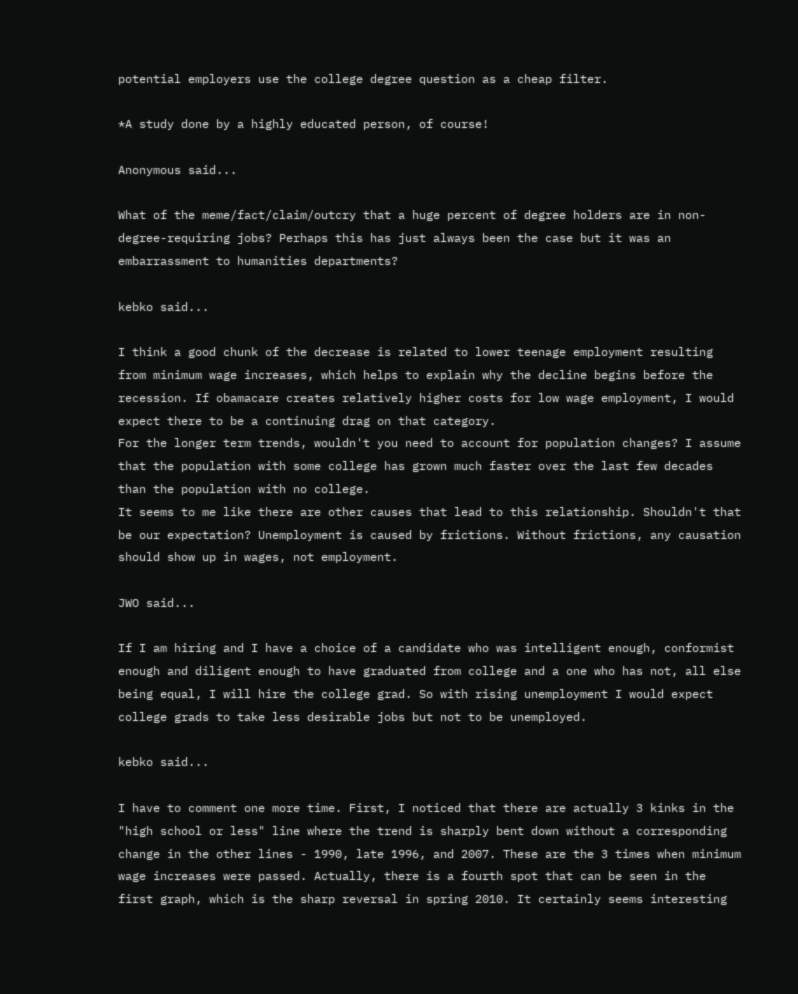potential employers use the college degree question as a cheap filter.

*A study done by a highly educated person, of course!

Anonymous said...

What of the meme/fact/claim/outcry that a huge percent of degree holders are in non-degree-requiring jobs? Perhaps this has just always been the case but it was an embarrassment to humanities departments?

kebko said...

I think a good chunk of the decrease is related to lower teenage employment resulting from minimum wage increases, which helps to explain why the decline begins before the recession. If obamacare creates relatively higher costs for low wage employment, I would expect there to be a continuing drag on that category.
For the longer term trends, wouldn't you need to account for population changes? I assume that the population with some college has grown much faster over the last few decades than the population with no college.
It seems to me like there are other causes that lead to this relationship. Shouldn't that be our expectation? Unemployment is caused by frictions. Without frictions, any causation should show up in wages, not employment.

JWO said...

If I am hiring and I have a choice of a candidate who was intelligent enough, conformist enough and diligent enough to have graduated from college and a one who has not, all else being equal, I will hire the college grad. So with rising unemployment I would expect college grads to take less desirable jobs but not to be unemployed.

kebko said...

I have to comment one more time. First, I noticed that there are actually 3 kinks in the "high school or less" line where the trend is sharply bent down without a corresponding change in the other lines - 1990, late 1996, and 2007. These are the 3 times when minimum wage increases were passed. Actually, there is a fourth spot that can be seen in the first graph, which is the sharp reversal in spring 2010. It certainly seems interesting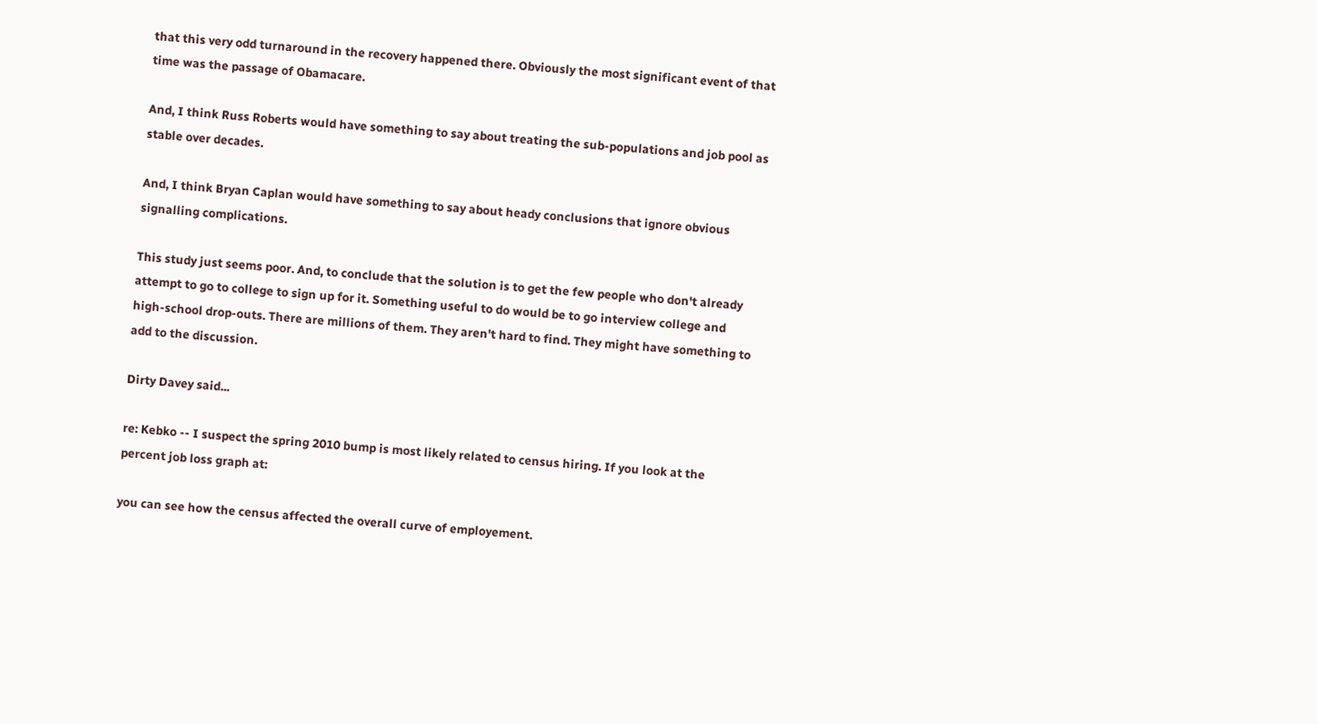that this very odd turnaround in the recovery happened there. Obviously the most significant event of that time was the passage of Obamacare.

And, I think Russ Roberts would have something to say about treating the sub-populations and job pool as stable over decades.

And, I think Bryan Caplan would have something to say about heady conclusions that ignore obvious signalling complications.

This study just seems poor. And, to conclude that the solution is to get the few people who don't already attempt to go to college to sign up for it. Something useful to do would be to go interview college and high-school drop-outs. There are millions of them. They aren't hard to find. They might have something to add to the discussion.

Dirty Davey said...

re: Kebko -- I suspect the spring 2010 bump is most likely related to census hiring. If you look at the percent job loss graph at:

you can see how the census affected the overall curve of employement.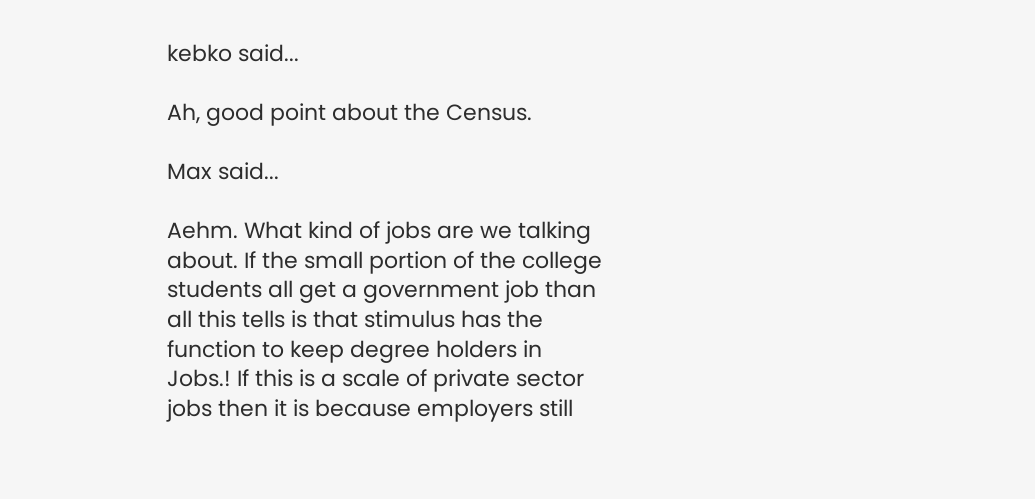kebko said...

Ah, good point about the Census.

Max said...

Aehm. What kind of jobs are we talking about. If the small portion of the college students all get a government job than all this tells is that stimulus has the function to keep degree holders in Jobs.! If this is a scale of private sector jobs then it is because employers still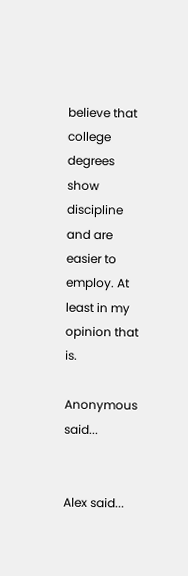believe that college degrees show discipline and are easier to employ. At least in my opinion that is.

Anonymous said...


Alex said...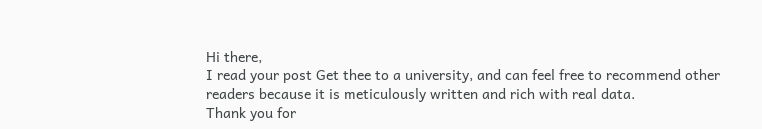Hi there,
I read your post Get thee to a university, and can feel free to recommend other readers because it is meticulously written and rich with real data.
Thank you for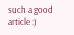such a good article :)